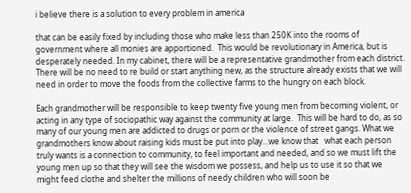i believe there is a solution to every problem in america

that can be easily fixed by including those who make less than 250K into the rooms of government where all monies are apportioned.  This would be revolutionary in America, but is desperately needed. In my cabinet, there will be a representative grandmother from each district.  There will be no need to re build or start anything new, as the structure already exists that we will need in order to move the foods from the collective farms to the hungry on each block.

Each grandmother will be responsible to keep twenty five young men from becoming violent, or acting in any type of sociopathic way against the community at large.  This will be hard to do, as so many of our young men are addicted to drugs or porn or the violence of street gangs. What we grandmothers know about raising kids must be put into play…we know that   what each person truly wants is a connection to community, to feel important and needed, and so we must lift the young men up so that they will see the wisdom we possess, and help us to use it so that we might feed clothe and shelter the millions of needy children who will soon be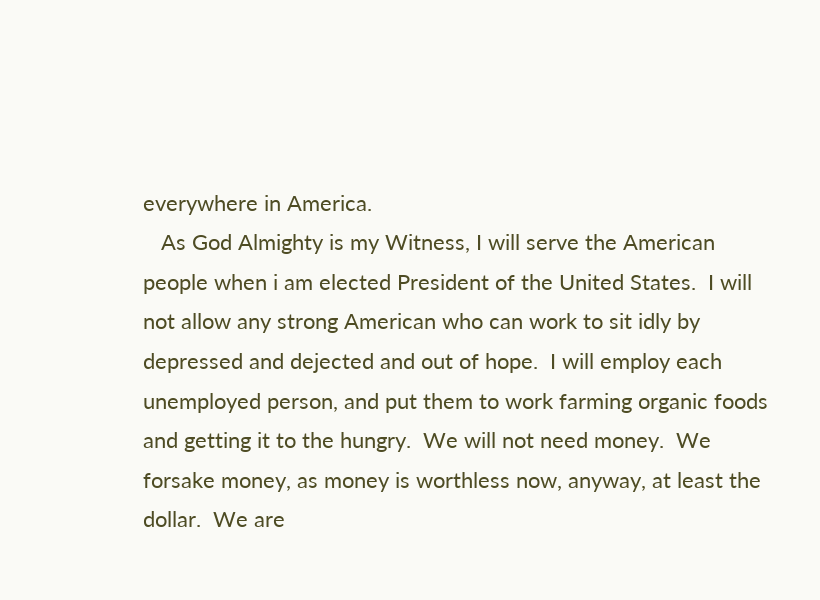everywhere in America.
   As God Almighty is my Witness, I will serve the American people when i am elected President of the United States.  I will not allow any strong American who can work to sit idly by depressed and dejected and out of hope.  I will employ each unemployed person, and put them to work farming organic foods and getting it to the hungry.  We will not need money.  We forsake money, as money is worthless now, anyway, at least the dollar.  We are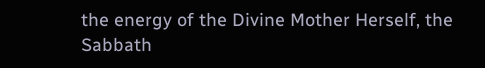the energy of the Divine Mother Herself, the Sabbath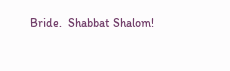Bride.  Shabbat Shalom!